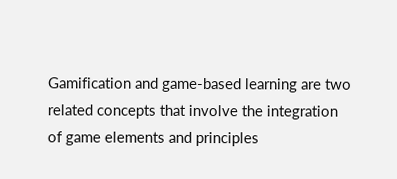Gamification and game-based learning are two related concepts that involve the integration of game elements and principles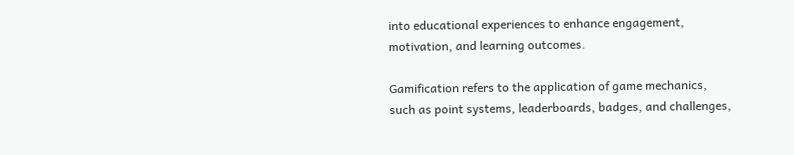into educational experiences to enhance engagement, motivation, and learning outcomes.

Gamification refers to the application of game mechanics, such as point systems, leaderboards, badges, and challenges,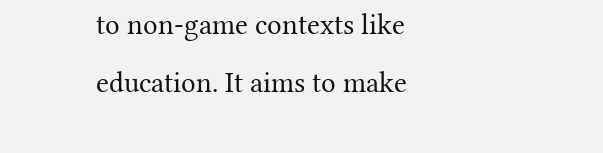to non-game contexts like education. It aims to make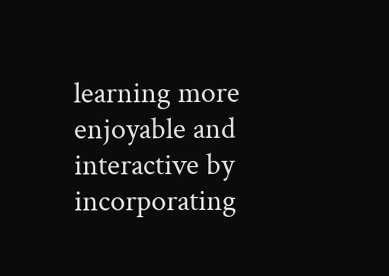learning more enjoyable and interactive by incorporating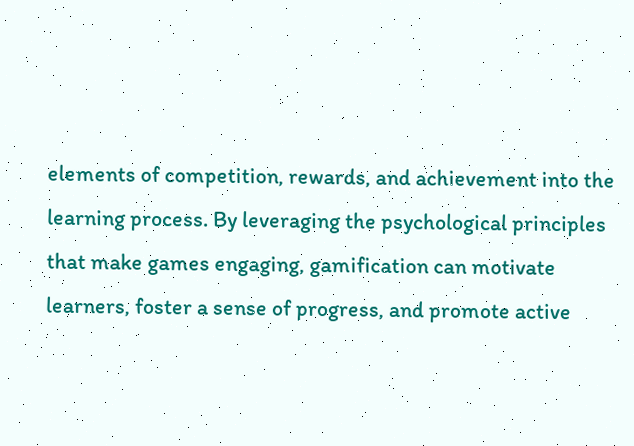elements of competition, rewards, and achievement into the learning process. By leveraging the psychological principles that make games engaging, gamification can motivate learners, foster a sense of progress, and promote active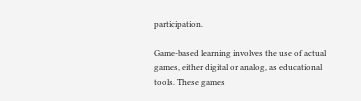participation.

Game-based learning involves the use of actual games, either digital or analog, as educational tools. These games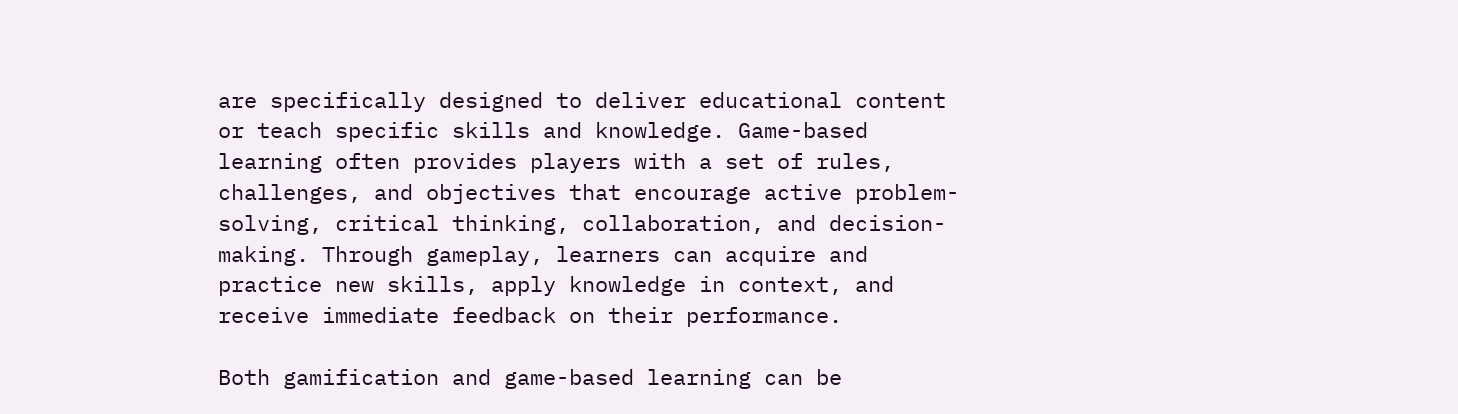are specifically designed to deliver educational content or teach specific skills and knowledge. Game-based learning often provides players with a set of rules, challenges, and objectives that encourage active problem-solving, critical thinking, collaboration, and decision-making. Through gameplay, learners can acquire and practice new skills, apply knowledge in context, and receive immediate feedback on their performance.

Both gamification and game-based learning can be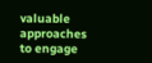valuable approaches to engage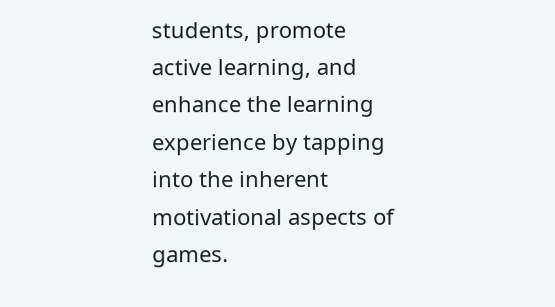students, promote active learning, and enhance the learning experience by tapping into the inherent motivational aspects of games.